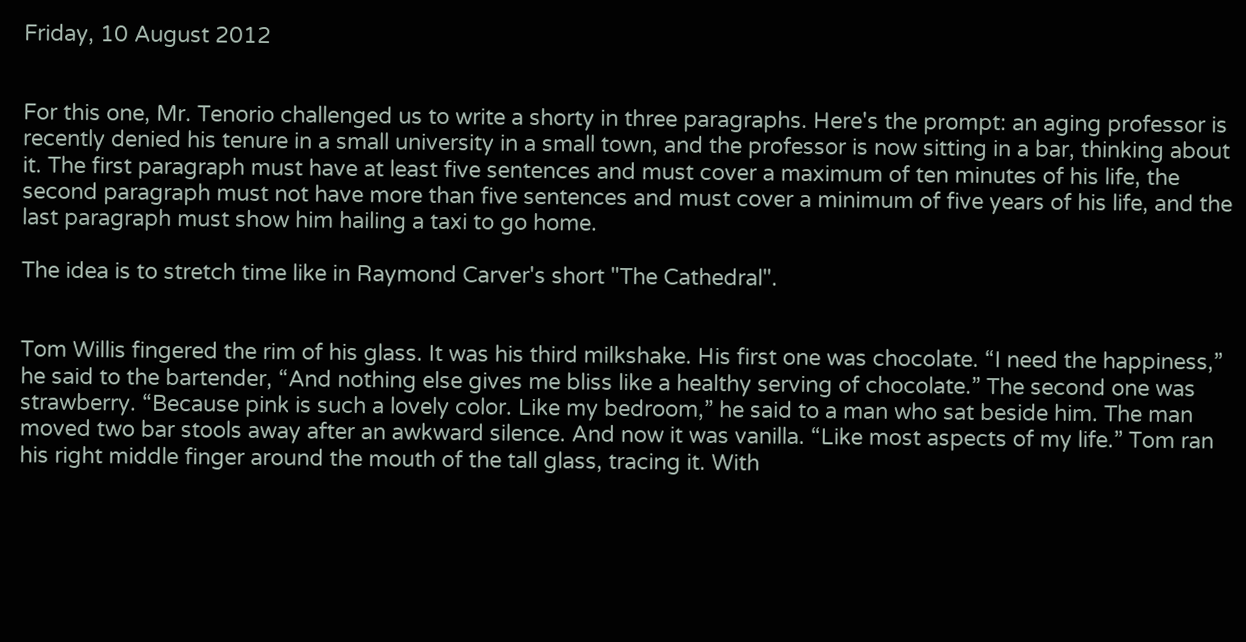Friday, 10 August 2012


For this one, Mr. Tenorio challenged us to write a shorty in three paragraphs. Here's the prompt: an aging professor is recently denied his tenure in a small university in a small town, and the professor is now sitting in a bar, thinking about it. The first paragraph must have at least five sentences and must cover a maximum of ten minutes of his life, the second paragraph must not have more than five sentences and must cover a minimum of five years of his life, and the last paragraph must show him hailing a taxi to go home.

The idea is to stretch time like in Raymond Carver's short "The Cathedral".


Tom Willis fingered the rim of his glass. It was his third milkshake. His first one was chocolate. “I need the happiness,” he said to the bartender, “And nothing else gives me bliss like a healthy serving of chocolate.” The second one was strawberry. “Because pink is such a lovely color. Like my bedroom,” he said to a man who sat beside him. The man moved two bar stools away after an awkward silence. And now it was vanilla. “Like most aspects of my life.” Tom ran his right middle finger around the mouth of the tall glass, tracing it. With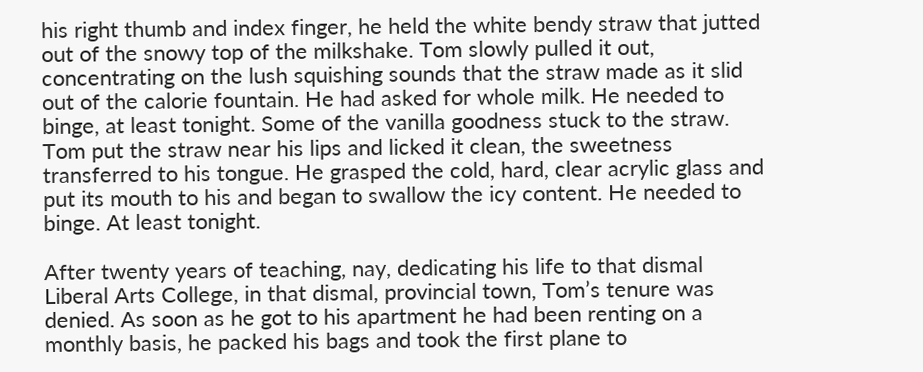his right thumb and index finger, he held the white bendy straw that jutted out of the snowy top of the milkshake. Tom slowly pulled it out, concentrating on the lush squishing sounds that the straw made as it slid out of the calorie fountain. He had asked for whole milk. He needed to binge, at least tonight. Some of the vanilla goodness stuck to the straw. Tom put the straw near his lips and licked it clean, the sweetness transferred to his tongue. He grasped the cold, hard, clear acrylic glass and put its mouth to his and began to swallow the icy content. He needed to binge. At least tonight.

After twenty years of teaching, nay, dedicating his life to that dismal Liberal Arts College, in that dismal, provincial town, Tom’s tenure was denied. As soon as he got to his apartment he had been renting on a monthly basis, he packed his bags and took the first plane to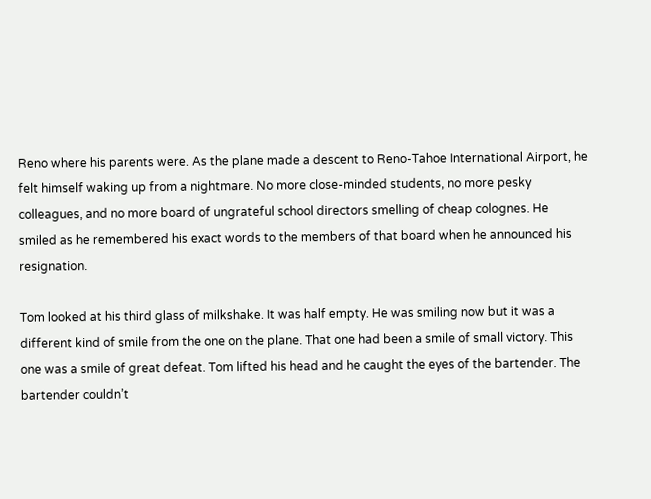Reno where his parents were. As the plane made a descent to Reno-Tahoe International Airport, he felt himself waking up from a nightmare. No more close-minded students, no more pesky colleagues, and no more board of ungrateful school directors smelling of cheap colognes. He smiled as he remembered his exact words to the members of that board when he announced his resignation.

Tom looked at his third glass of milkshake. It was half empty. He was smiling now but it was a different kind of smile from the one on the plane. That one had been a smile of small victory. This one was a smile of great defeat. Tom lifted his head and he caught the eyes of the bartender. The bartender couldn’t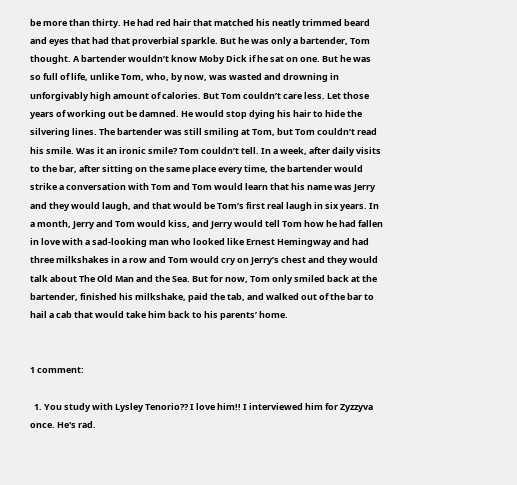be more than thirty. He had red hair that matched his neatly trimmed beard and eyes that had that proverbial sparkle. But he was only a bartender, Tom thought. A bartender wouldn’t know Moby Dick if he sat on one. But he was so full of life, unlike Tom, who, by now, was wasted and drowning in unforgivably high amount of calories. But Tom couldn’t care less. Let those years of working out be damned. He would stop dying his hair to hide the silvering lines. The bartender was still smiling at Tom, but Tom couldn’t read his smile. Was it an ironic smile? Tom couldn’t tell. In a week, after daily visits to the bar, after sitting on the same place every time, the bartender would strike a conversation with Tom and Tom would learn that his name was Jerry and they would laugh, and that would be Tom’s first real laugh in six years. In a month, Jerry and Tom would kiss, and Jerry would tell Tom how he had fallen in love with a sad-looking man who looked like Ernest Hemingway and had three milkshakes in a row and Tom would cry on Jerry’s chest and they would talk about The Old Man and the Sea. But for now, Tom only smiled back at the bartender, finished his milkshake, paid the tab, and walked out of the bar to hail a cab that would take him back to his parents’ home.


1 comment:

  1. You study with Lysley Tenorio?? I love him!! I interviewed him for Zyzzyva once. He's rad.